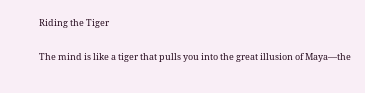Riding the Tiger

The mind is like a tiger that pulls you into the great illusion of Maya—the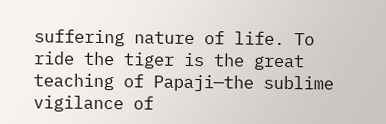suffering nature of life. To ride the tiger is the great teaching of Papaji—the sublime vigilance of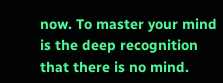now. To master your mind is the deep recognition that there is no mind.